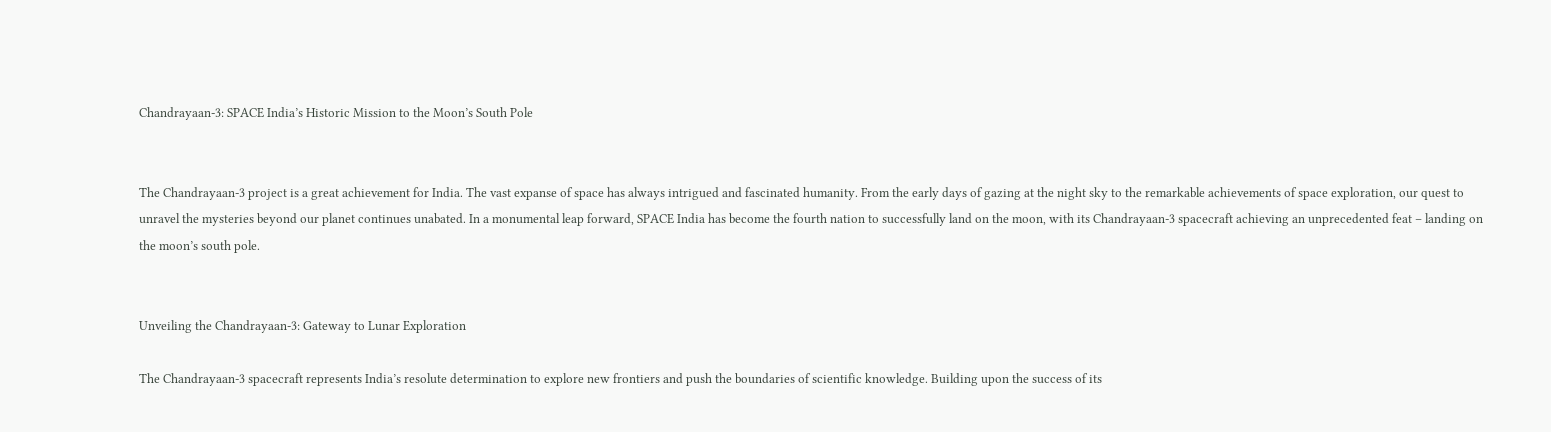Chandrayaan-3: SPACE India’s Historic Mission to the Moon’s South Pole


The Chandrayaan-3 project is a great achievement for India. The vast expanse of space has always intrigued and fascinated humanity. From the early days of gazing at the night sky to the remarkable achievements of space exploration, our quest to unravel the mysteries beyond our planet continues unabated. In a monumental leap forward, SPACE India has become the fourth nation to successfully land on the moon, with its Chandrayaan-3 spacecraft achieving an unprecedented feat – landing on the moon’s south pole.


Unveiling the Chandrayaan-3: Gateway to Lunar Exploration

The Chandrayaan-3 spacecraft represents India’s resolute determination to explore new frontiers and push the boundaries of scientific knowledge. Building upon the success of its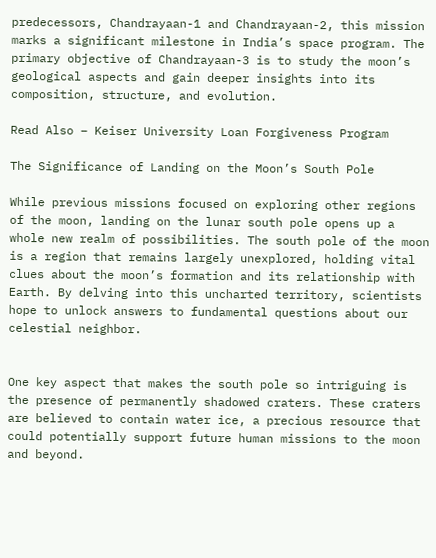predecessors, Chandrayaan-1 and Chandrayaan-2, this mission marks a significant milestone in India’s space program. The primary objective of Chandrayaan-3 is to study the moon’s geological aspects and gain deeper insights into its composition, structure, and evolution.

Read Also – Keiser University Loan Forgiveness Program

The Significance of Landing on the Moon’s South Pole

While previous missions focused on exploring other regions of the moon, landing on the lunar south pole opens up a whole new realm of possibilities. The south pole of the moon is a region that remains largely unexplored, holding vital clues about the moon’s formation and its relationship with Earth. By delving into this uncharted territory, scientists hope to unlock answers to fundamental questions about our celestial neighbor.


One key aspect that makes the south pole so intriguing is the presence of permanently shadowed craters. These craters are believed to contain water ice, a precious resource that could potentially support future human missions to the moon and beyond.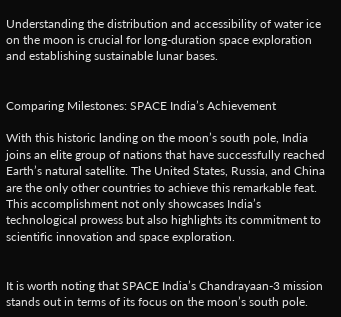Understanding the distribution and accessibility of water ice on the moon is crucial for long-duration space exploration and establishing sustainable lunar bases.


Comparing Milestones: SPACE India’s Achievement

With this historic landing on the moon’s south pole, India joins an elite group of nations that have successfully reached Earth’s natural satellite. The United States, Russia, and China are the only other countries to achieve this remarkable feat. This accomplishment not only showcases India’s technological prowess but also highlights its commitment to scientific innovation and space exploration.


It is worth noting that SPACE India’s Chandrayaan-3 mission stands out in terms of its focus on the moon’s south pole.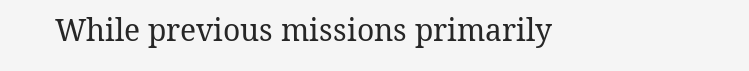While previous missions primarily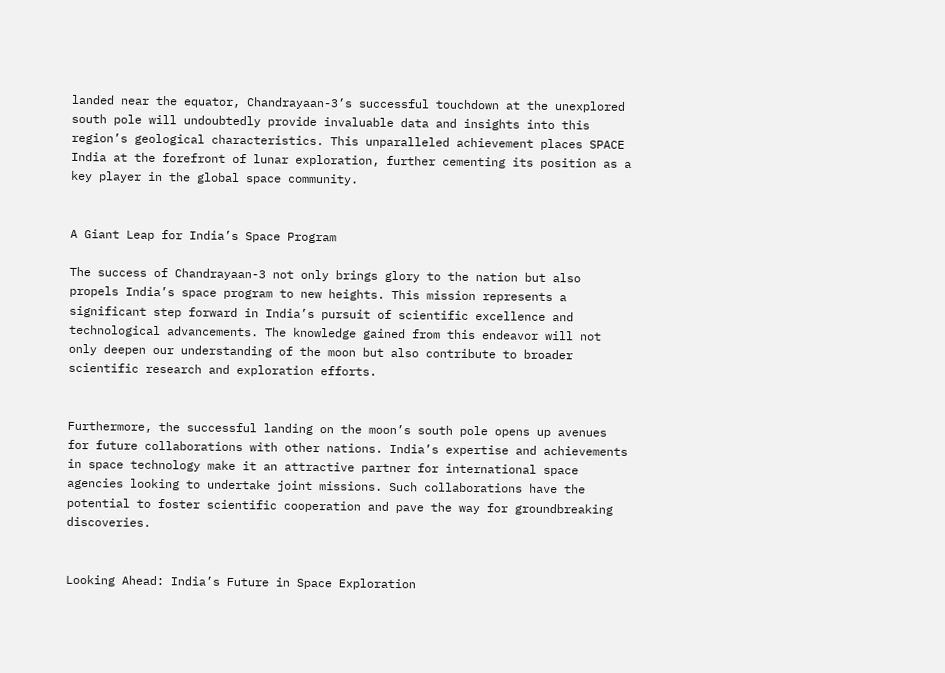landed near the equator, Chandrayaan-3’s successful touchdown at the unexplored south pole will undoubtedly provide invaluable data and insights into this region’s geological characteristics. This unparalleled achievement places SPACE India at the forefront of lunar exploration, further cementing its position as a key player in the global space community.


A Giant Leap for India’s Space Program

The success of Chandrayaan-3 not only brings glory to the nation but also propels India’s space program to new heights. This mission represents a significant step forward in India’s pursuit of scientific excellence and technological advancements. The knowledge gained from this endeavor will not only deepen our understanding of the moon but also contribute to broader scientific research and exploration efforts.


Furthermore, the successful landing on the moon’s south pole opens up avenues for future collaborations with other nations. India’s expertise and achievements in space technology make it an attractive partner for international space agencies looking to undertake joint missions. Such collaborations have the potential to foster scientific cooperation and pave the way for groundbreaking discoveries.


Looking Ahead: India’s Future in Space Exploration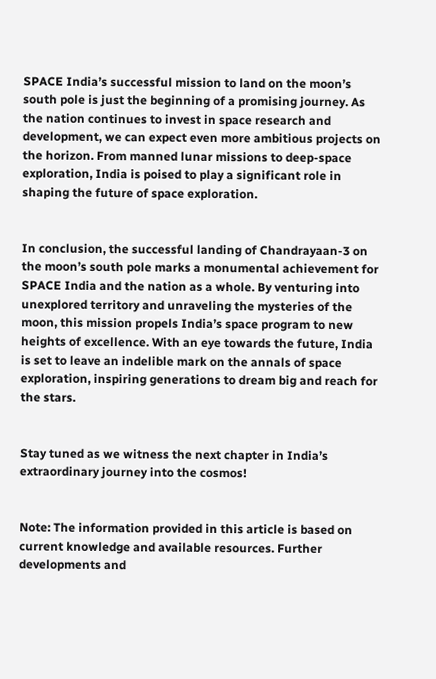SPACE India’s successful mission to land on the moon’s south pole is just the beginning of a promising journey. As the nation continues to invest in space research and development, we can expect even more ambitious projects on the horizon. From manned lunar missions to deep-space exploration, India is poised to play a significant role in shaping the future of space exploration.


In conclusion, the successful landing of Chandrayaan-3 on the moon’s south pole marks a monumental achievement for SPACE India and the nation as a whole. By venturing into unexplored territory and unraveling the mysteries of the moon, this mission propels India’s space program to new heights of excellence. With an eye towards the future, India is set to leave an indelible mark on the annals of space exploration, inspiring generations to dream big and reach for the stars.


Stay tuned as we witness the next chapter in India’s extraordinary journey into the cosmos!


Note: The information provided in this article is based on current knowledge and available resources. Further developments and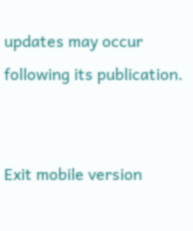updates may occur following its publication.


Exit mobile version